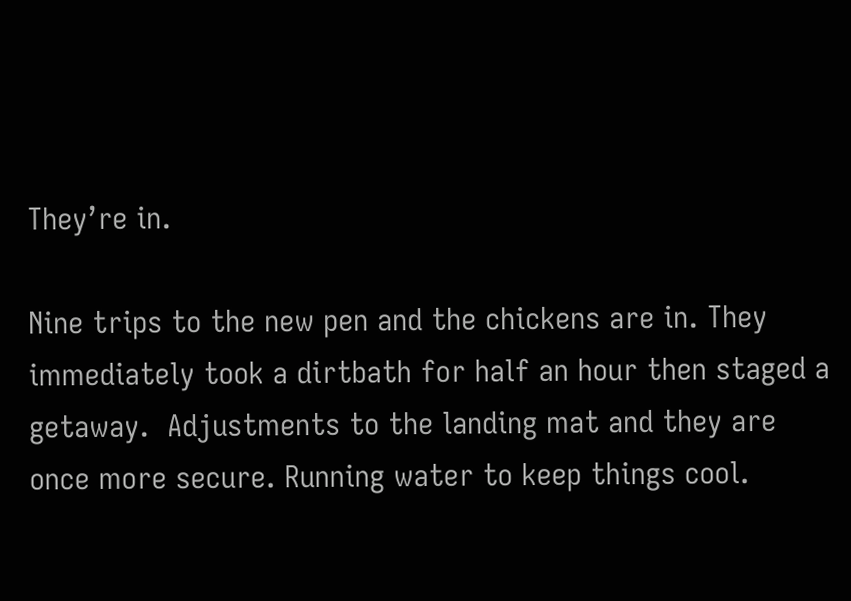They’re in.

Nine trips to the new pen and the chickens are in. They immediately took a dirtbath for half an hour then staged a getaway.  Adjustments to the landing mat and they are once more secure. Running water to keep things cool.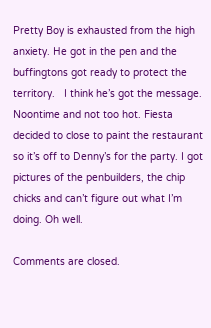Pretty Boy is exhausted from the high anxiety. He got in the pen and the buffingtons got ready to protect the territory.   I think he’s got the message. Noontime and not too hot. Fiesta decided to close to paint the restaurant so it’s off to Denny’s for the party. I got pictures of the penbuilders, the chip chicks and can’t figure out what I’m doing. Oh well.

Comments are closed.